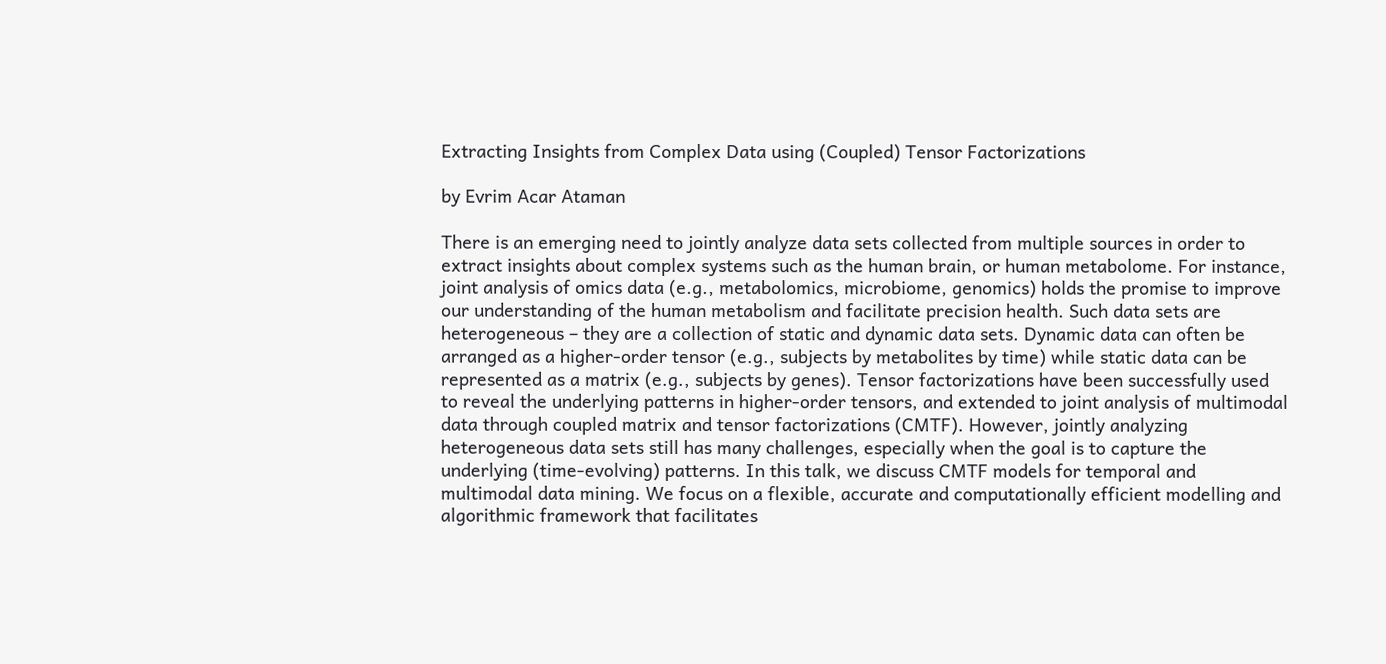Extracting Insights from Complex Data using (Coupled) Tensor Factorizations

by Evrim Acar Ataman

There is an emerging need to jointly analyze data sets collected from multiple sources in order to extract insights about complex systems such as the human brain, or human metabolome. For instance, joint analysis of omics data (e.g., metabolomics, microbiome, genomics) holds the promise to improve our understanding of the human metabolism and facilitate precision health. Such data sets are heterogeneous – they are a collection of static and dynamic data sets. Dynamic data can often be arranged as a higher-order tensor (e.g., subjects by metabolites by time) while static data can be represented as a matrix (e.g., subjects by genes). Tensor factorizations have been successfully used to reveal the underlying patterns in higher-order tensors, and extended to joint analysis of multimodal data through coupled matrix and tensor factorizations (CMTF). However, jointly analyzing heterogeneous data sets still has many challenges, especially when the goal is to capture the underlying (time-evolving) patterns. In this talk, we discuss CMTF models for temporal and multimodal data mining. We focus on a flexible, accurate and computationally efficient modelling and algorithmic framework that facilitates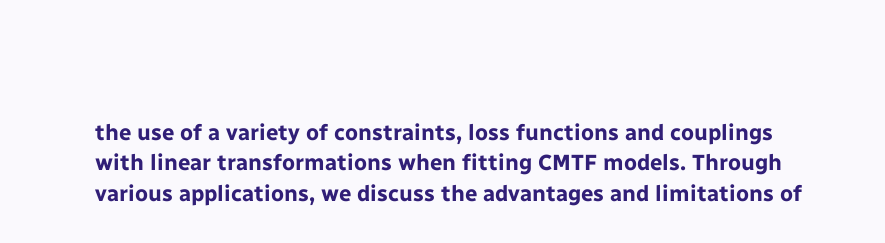the use of a variety of constraints, loss functions and couplings with linear transformations when fitting CMTF models. Through various applications, we discuss the advantages and limitations of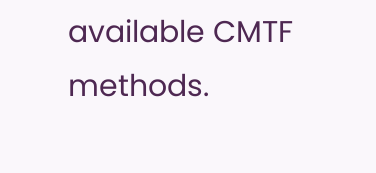available CMTF methods.